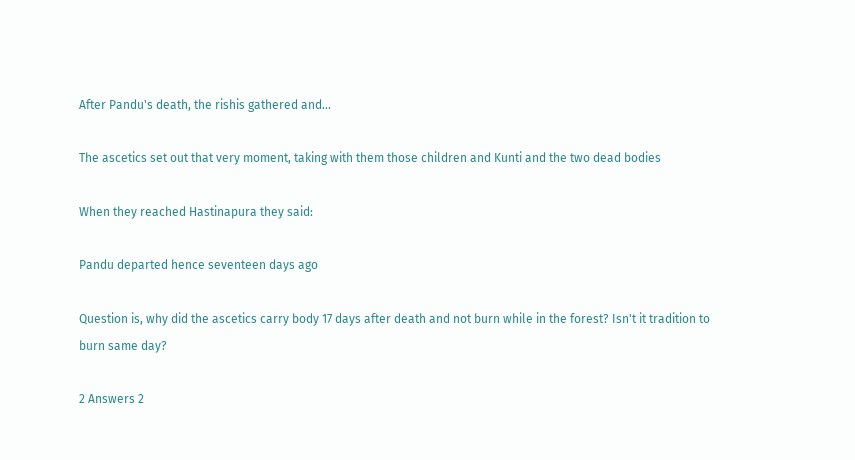After Pandu's death, the rishis gathered and...

The ascetics set out that very moment, taking with them those children and Kunti and the two dead bodies

When they reached Hastinapura they said:

Pandu departed hence seventeen days ago

Question is, why did the ascetics carry body 17 days after death and not burn while in the forest? Isn't it tradition to burn same day?

2 Answers 2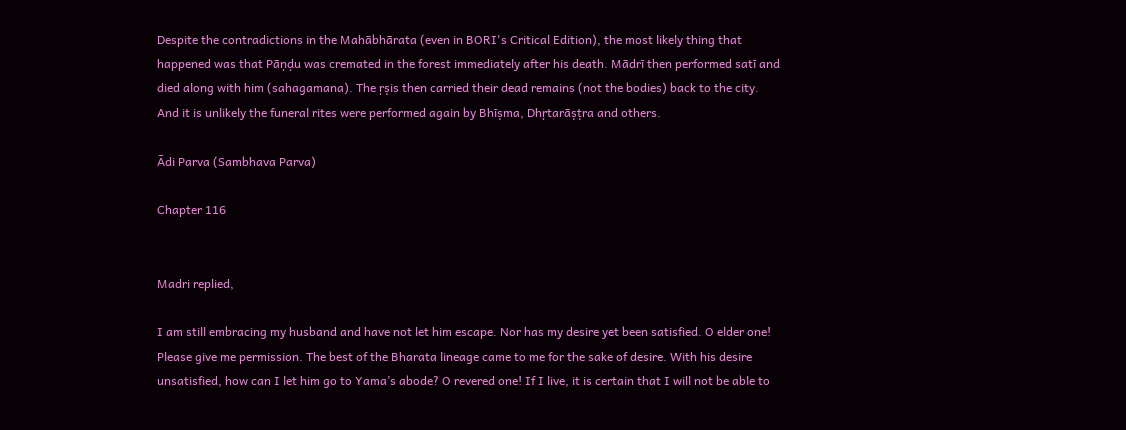Despite the contradictions in the Mahābhārata (even in BORI's Critical Edition), the most likely thing that happened was that Pāṇḍu was cremated in the forest immediately after his death. Mādrī then performed satī and died along with him (sahagamana). The ṛṣis then carried their dead remains (not the bodies) back to the city. And it is unlikely the funeral rites were performed again by Bhīṣma, Dhṛtarāṣṭra and others.

Ādi Parva (Sambhava Parva)

Chapter 116


Madri replied,

I am still embracing my husband and have not let him escape. Nor has my desire yet been satisfied. O elder one! Please give me permission. The best of the Bharata lineage came to me for the sake of desire. With his desire unsatisfied, how can I let him go to Yama’s abode? O revered one! If I live, it is certain that I will not be able to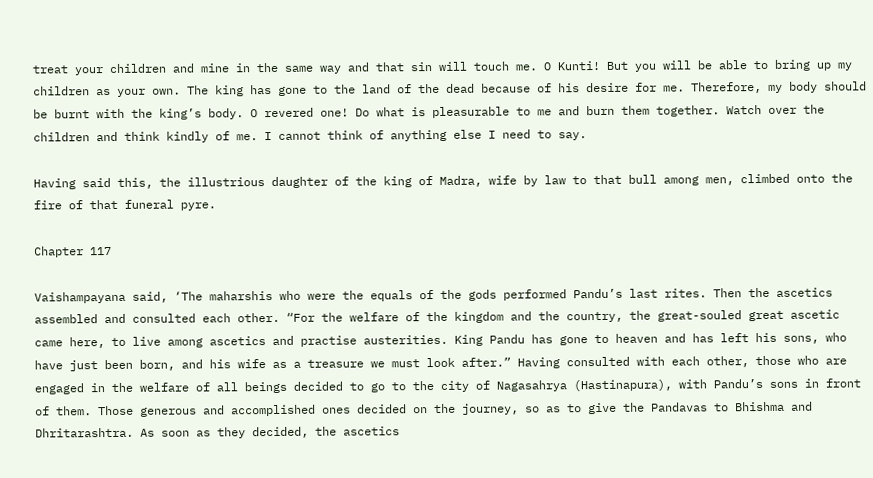treat your children and mine in the same way and that sin will touch me. O Kunti! But you will be able to bring up my children as your own. The king has gone to the land of the dead because of his desire for me. Therefore, my body should be burnt with the king’s body. O revered one! Do what is pleasurable to me and burn them together. Watch over the children and think kindly of me. I cannot think of anything else I need to say.

Having said this, the illustrious daughter of the king of Madra, wife by law to that bull among men, climbed onto the fire of that funeral pyre.

Chapter 117

Vaishampayana said, ‘The maharshis who were the equals of the gods performed Pandu’s last rites. Then the ascetics assembled and consulted each other. “For the welfare of the kingdom and the country, the great-souled great ascetic came here, to live among ascetics and practise austerities. King Pandu has gone to heaven and has left his sons, who have just been born, and his wife as a treasure we must look after.” Having consulted with each other, those who are engaged in the welfare of all beings decided to go to the city of Nagasahrya (Hastinapura), with Pandu’s sons in front of them. Those generous and accomplished ones decided on the journey, so as to give the Pandavas to Bhishma and Dhritarashtra. As soon as they decided, the ascetics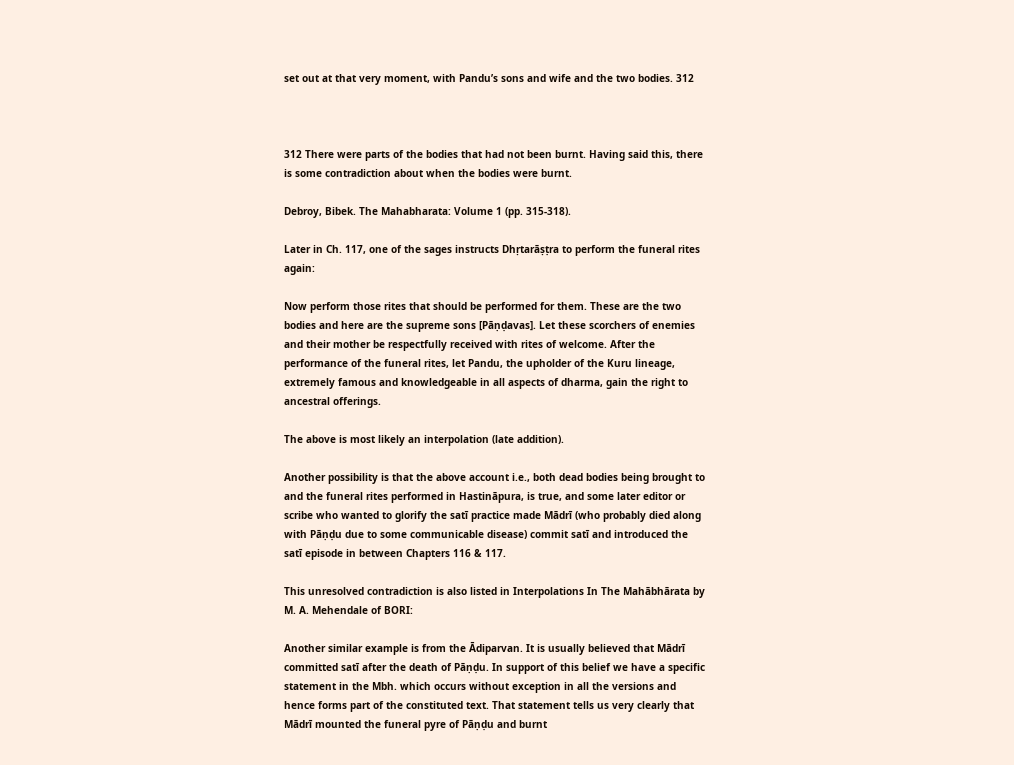set out at that very moment, with Pandu’s sons and wife and the two bodies. 312



312 There were parts of the bodies that had not been burnt. Having said this, there is some contradiction about when the bodies were burnt.

Debroy, Bibek. The Mahabharata: Volume 1 (pp. 315-318).

Later in Ch. 117, one of the sages instructs Dhṛtarāṣṭra to perform the funeral rites again:

Now perform those rites that should be performed for them. These are the two bodies and here are the supreme sons [Pāṇḍavas]. Let these scorchers of enemies and their mother be respectfully received with rites of welcome. After the performance of the funeral rites, let Pandu, the upholder of the Kuru lineage, extremely famous and knowledgeable in all aspects of dharma, gain the right to ancestral offerings.

The above is most likely an interpolation (late addition).

Another possibility is that the above account i.e., both dead bodies being brought to and the funeral rites performed in Hastināpura, is true, and some later editor or scribe who wanted to glorify the satī practice made Mādrī (who probably died along with Pāṇḍu due to some communicable disease) commit satī and introduced the satī episode in between Chapters 116 & 117.

This unresolved contradiction is also listed in Interpolations In The Mahābhārata by M. A. Mehendale of BORI:

Another similar example is from the Ādiparvan. It is usually believed that Mādrī committed satī after the death of Pāṇḍu. In support of this belief we have a specific statement in the Mbh. which occurs without exception in all the versions and hence forms part of the constituted text. That statement tells us very clearly that Mādrī mounted the funeral pyre of Pāṇḍu and burnt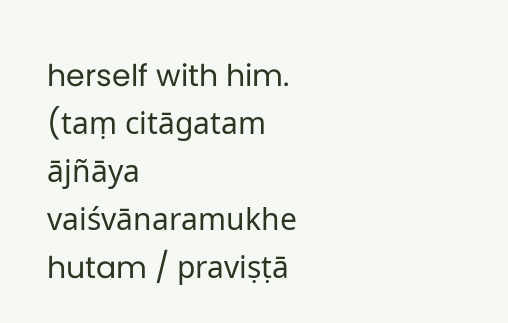herself with him. (taṃ citāgatam ājñāya vaiśvānaramukhe hutam / praviṣṭā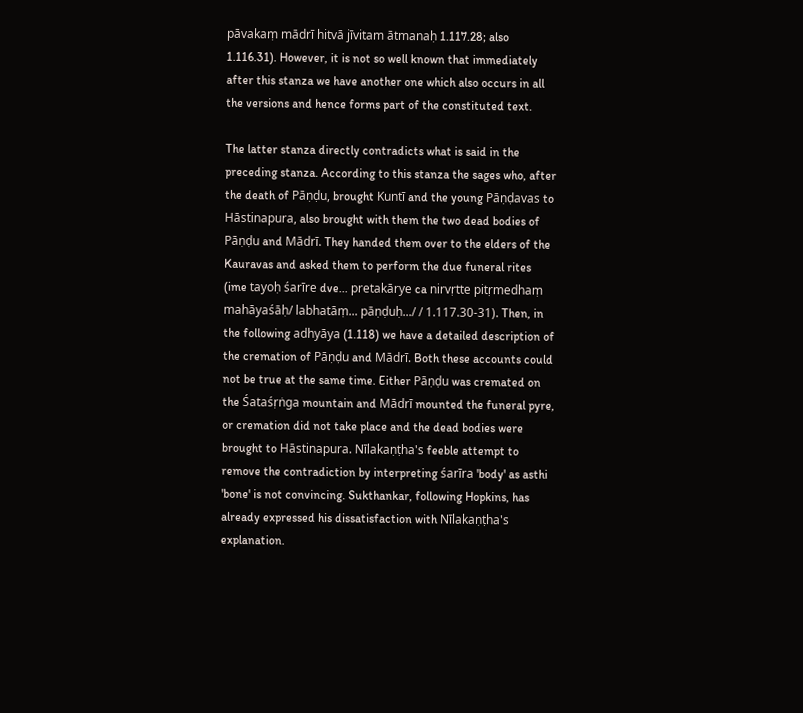pāvakaṃ mādrī hitvā jīvitam ātmanaḥ 1.117.28; also 1.116.31). However, it is not so well known that immediately after this stanza we have another one which also occurs in all the versions and hence forms part of the constituted text.

The latter stanza directly contradicts what is said in the preceding stanza. According to this stanza the sages who, after the death of Pāṇḍu, brought Kuntī and the young Pāṇḍavas to Hāstinapura, also brought with them the two dead bodies of Pāṇḍu and Mādrī. They handed them over to the elders of the Kauravas and asked them to perform the due funeral rites (ime tayoḥ śarīre dve... pretakārye ca nirvṛtte pitṛmedhaṃ mahāyaśāḥ/ labhatāṃ... pāṇḍuḥ.../ / 1.117.30-31). Then, in the following adhyāya (1.118) we have a detailed description of the cremation of Pāṇḍu and Mādrī. Both these accounts could not be true at the same time. Either Pāṇḍu was cremated on the Śataśṛṅga mountain and Mādrī mounted the funeral pyre, or cremation did not take place and the dead bodies were brought to Hāstinapura. Nīlakaṇṭha's feeble attempt to remove the contradiction by interpreting śarīra 'body' as asthi 'bone' is not convincing. Sukthankar, following Hopkins, has already expressed his dissatisfaction with Nīlakaṇṭha's explanation.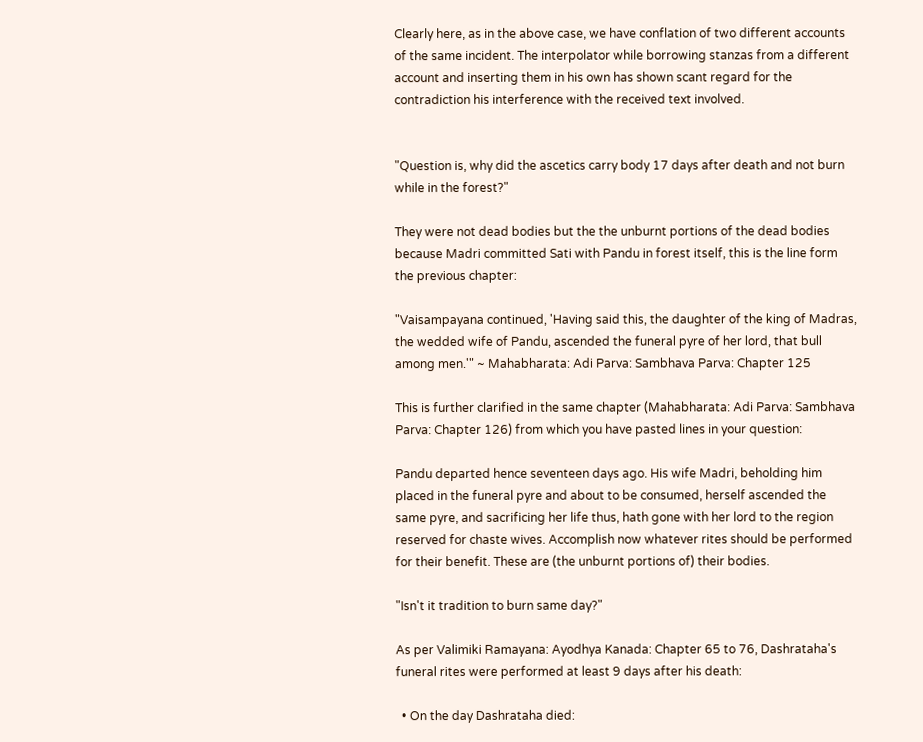Clearly here, as in the above case, we have conflation of two different accounts of the same incident. The interpolator while borrowing stanzas from a different account and inserting them in his own has shown scant regard for the contradiction his interference with the received text involved.


"Question is, why did the ascetics carry body 17 days after death and not burn while in the forest?"

They were not dead bodies but the the unburnt portions of the dead bodies because Madri committed Sati with Pandu in forest itself, this is the line form the previous chapter:

"Vaisampayana continued, 'Having said this, the daughter of the king of Madras, the wedded wife of Pandu, ascended the funeral pyre of her lord, that bull among men.'" ~ Mahabharata: Adi Parva: Sambhava Parva: Chapter 125

This is further clarified in the same chapter (Mahabharata: Adi Parva: Sambhava Parva: Chapter 126) from which you have pasted lines in your question:

Pandu departed hence seventeen days ago. His wife Madri, beholding him placed in the funeral pyre and about to be consumed, herself ascended the same pyre, and sacrificing her life thus, hath gone with her lord to the region reserved for chaste wives. Accomplish now whatever rites should be performed for their benefit. These are (the unburnt portions of) their bodies.

"Isn't it tradition to burn same day?"

As per Valimiki Ramayana: Ayodhya Kanada: Chapter 65 to 76, Dashrataha's funeral rites were performed at least 9 days after his death:

  • On the day Dashrataha died: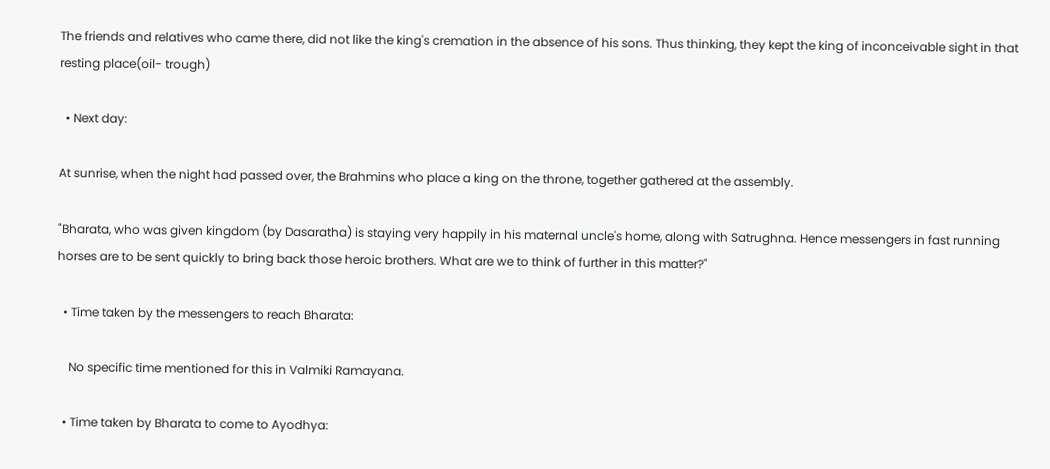The friends and relatives who came there, did not like the king's cremation in the absence of his sons. Thus thinking, they kept the king of inconceivable sight in that resting place(oil- trough)

  • Next day:

At sunrise, when the night had passed over, the Brahmins who place a king on the throne, together gathered at the assembly.

"Bharata, who was given kingdom (by Dasaratha) is staying very happily in his maternal uncle's home, along with Satrughna. Hence messengers in fast running horses are to be sent quickly to bring back those heroic brothers. What are we to think of further in this matter?"

  • Time taken by the messengers to reach Bharata:

    No specific time mentioned for this in Valmiki Ramayana.

  • Time taken by Bharata to come to Ayodhya: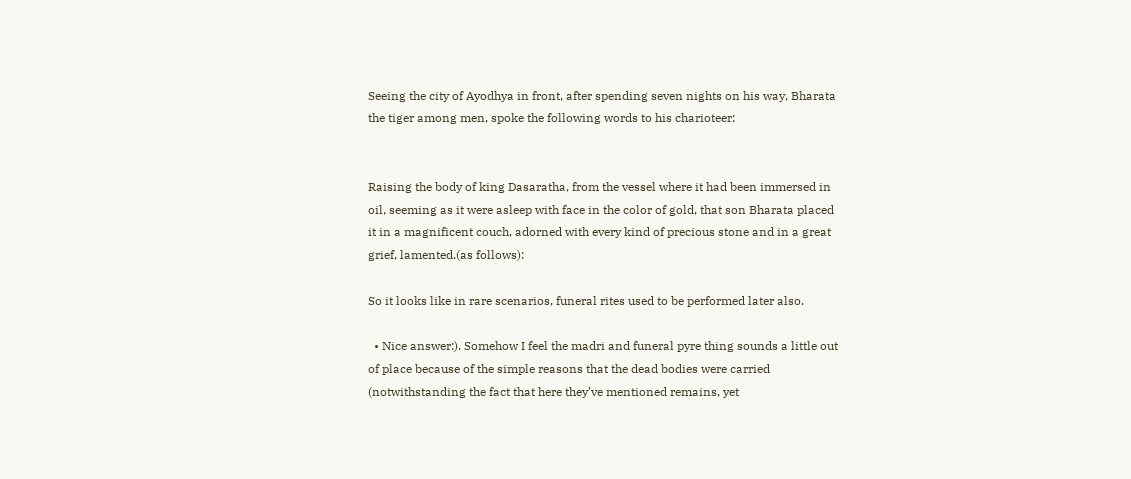Seeing the city of Ayodhya in front, after spending seven nights on his way, Bharata the tiger among men, spoke the following words to his charioteer:


Raising the body of king Dasaratha, from the vessel where it had been immersed in oil, seeming as it were asleep with face in the color of gold, that son Bharata placed it in a magnificent couch, adorned with every kind of precious stone and in a great grief, lamented.(as follows):

So it looks like in rare scenarios, funeral rites used to be performed later also.

  • Nice answer:). Somehow I feel the madri and funeral pyre thing sounds a little out of place because of the simple reasons that the dead bodies were carried (notwithstanding the fact that here they’ve mentioned remains, yet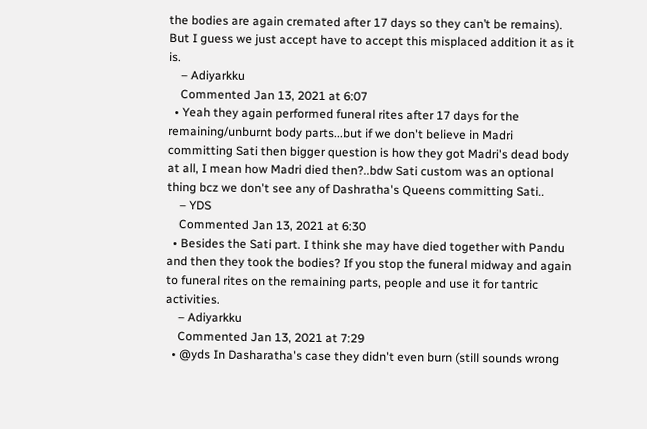the bodies are again cremated after 17 days so they can’t be remains). But I guess we just accept have to accept this misplaced addition it as it is.
    – Adiyarkku
    Commented Jan 13, 2021 at 6:07
  • Yeah they again performed funeral rites after 17 days for the remaining/unburnt body parts...but if we don't believe in Madri committing Sati then bigger question is how they got Madri's dead body at all, I mean how Madri died then?..bdw Sati custom was an optional thing bcz we don't see any of Dashratha's Queens committing Sati..
    – YDS
    Commented Jan 13, 2021 at 6:30
  • Besides the Sati part. I think she may have died together with Pandu and then they took the bodies? If you stop the funeral midway and again to funeral rites on the remaining parts, people and use it for tantric activities.
    – Adiyarkku
    Commented Jan 13, 2021 at 7:29
  • @yds In Dasharatha's case they didn't even burn (still sounds wrong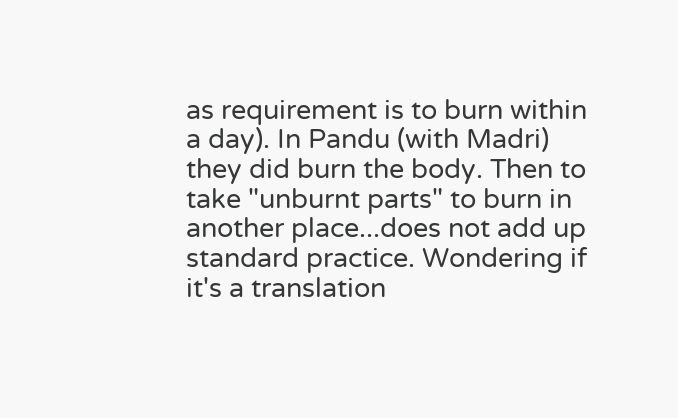as requirement is to burn within a day). In Pandu (with Madri) they did burn the body. Then to take "unburnt parts" to burn in another place...does not add up standard practice. Wondering if it's a translation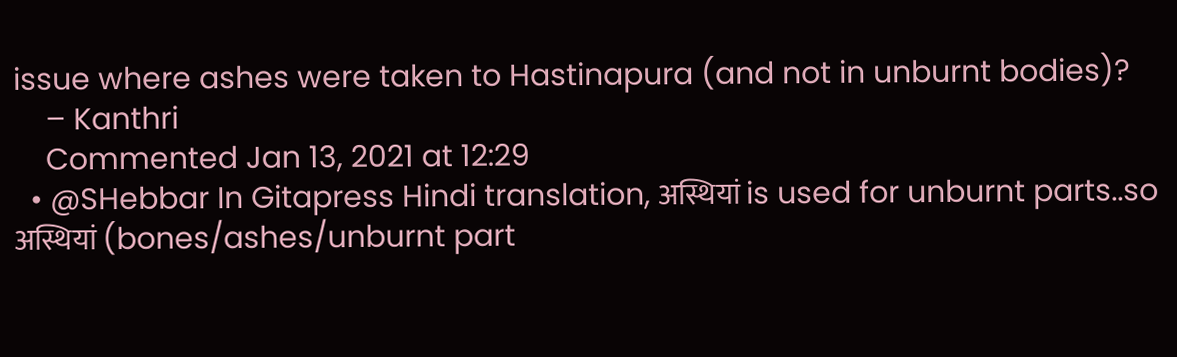issue where ashes were taken to Hastinapura (and not in unburnt bodies)?
    – Kanthri
    Commented Jan 13, 2021 at 12:29
  • @SHebbar In Gitapress Hindi translation, अस्थियां is used for unburnt parts..so अस्थियां (bones/ashes/unburnt part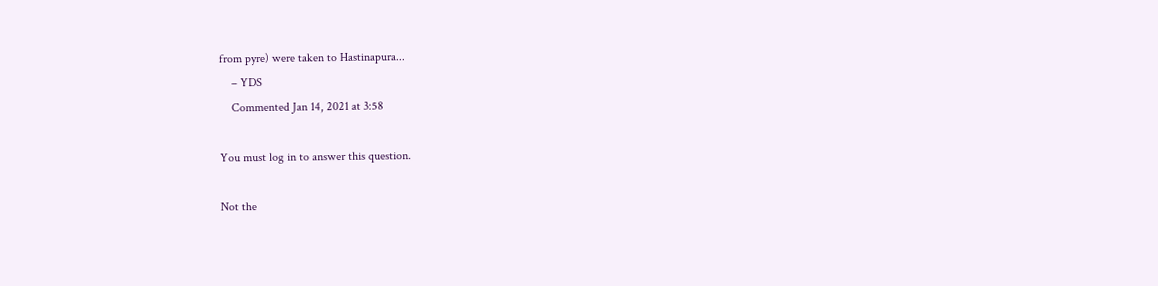from pyre) were taken to Hastinapura...
    – YDS
    Commented Jan 14, 2021 at 3:58

You must log in to answer this question.

Not the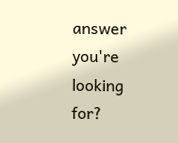answer you're looking for?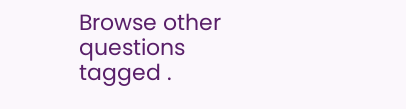Browse other questions tagged .